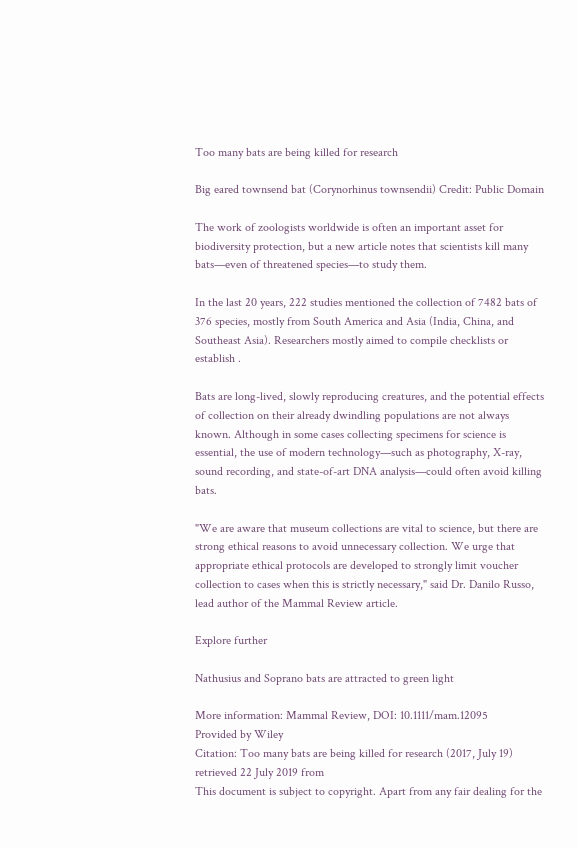Too many bats are being killed for research

Big eared townsend bat (Corynorhinus townsendii) Credit: Public Domain

The work of zoologists worldwide is often an important asset for biodiversity protection, but a new article notes that scientists kill many bats—even of threatened species—to study them.

In the last 20 years, 222 studies mentioned the collection of 7482 bats of 376 species, mostly from South America and Asia (India, China, and Southeast Asia). Researchers mostly aimed to compile checklists or establish .

Bats are long-lived, slowly reproducing creatures, and the potential effects of collection on their already dwindling populations are not always known. Although in some cases collecting specimens for science is essential, the use of modern technology—such as photography, X-ray, sound recording, and state-of-art DNA analysis—could often avoid killing bats.

"We are aware that museum collections are vital to science, but there are strong ethical reasons to avoid unnecessary collection. We urge that appropriate ethical protocols are developed to strongly limit voucher collection to cases when this is strictly necessary," said Dr. Danilo Russo, lead author of the Mammal Review article.

Explore further

Nathusius and Soprano bats are attracted to green light

More information: Mammal Review, DOI: 10.1111/mam.12095
Provided by Wiley
Citation: Too many bats are being killed for research (2017, July 19) retrieved 22 July 2019 from
This document is subject to copyright. Apart from any fair dealing for the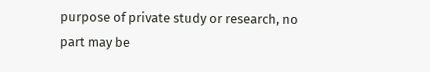purpose of private study or research, no part may be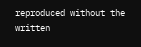reproduced without the written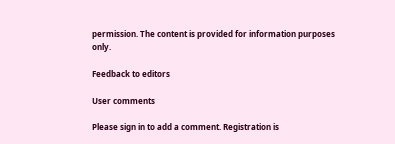permission. The content is provided for information purposes only.

Feedback to editors

User comments

Please sign in to add a comment. Registration is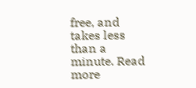free, and takes less than a minute. Read more